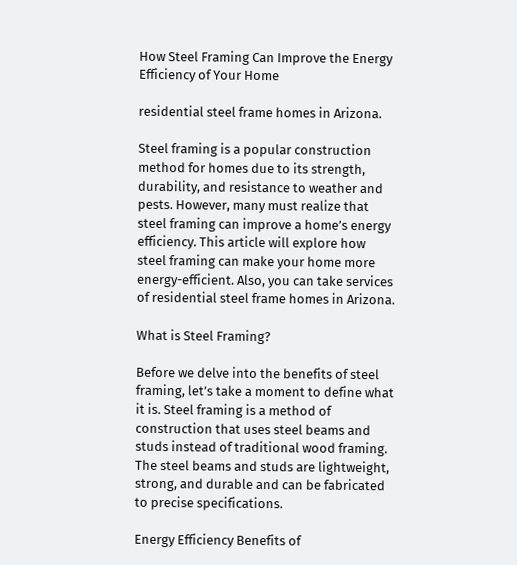How Steel Framing Can Improve the Energy Efficiency of Your Home

residential steel frame homes in Arizona.

Steel framing is a popular construction method for homes due to its strength, durability, and resistance to weather and pests. However, many must realize that steel framing can improve a home’s energy efficiency. This article will explore how steel framing can make your home more energy-efficient. Also, you can take services of residential steel frame homes in Arizona.

What is Steel Framing?

Before we delve into the benefits of steel framing, let’s take a moment to define what it is. Steel framing is a method of construction that uses steel beams and studs instead of traditional wood framing. The steel beams and studs are lightweight, strong, and durable and can be fabricated to precise specifications.

Energy Efficiency Benefits of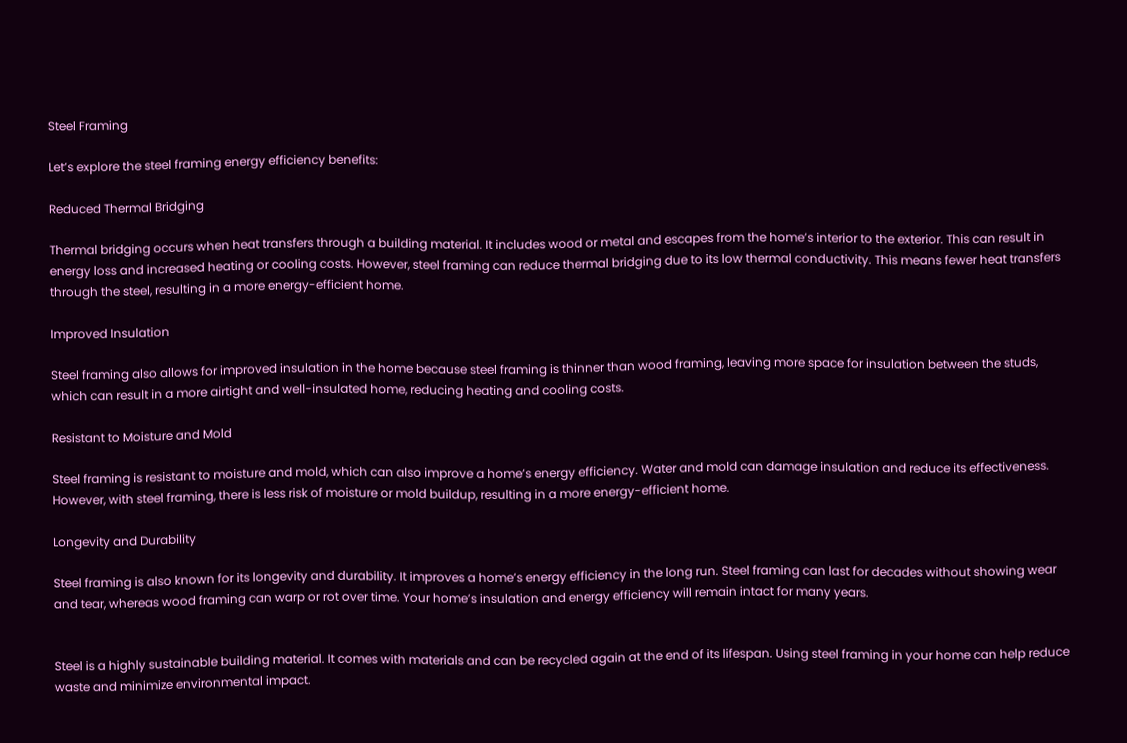Steel Framing

Let’s explore the steel framing energy efficiency benefits:

Reduced Thermal Bridging

Thermal bridging occurs when heat transfers through a building material. It includes wood or metal and escapes from the home’s interior to the exterior. This can result in energy loss and increased heating or cooling costs. However, steel framing can reduce thermal bridging due to its low thermal conductivity. This means fewer heat transfers through the steel, resulting in a more energy-efficient home.

Improved Insulation

Steel framing also allows for improved insulation in the home because steel framing is thinner than wood framing, leaving more space for insulation between the studs, which can result in a more airtight and well-insulated home, reducing heating and cooling costs.

Resistant to Moisture and Mold

Steel framing is resistant to moisture and mold, which can also improve a home’s energy efficiency. Water and mold can damage insulation and reduce its effectiveness. However, with steel framing, there is less risk of moisture or mold buildup, resulting in a more energy-efficient home.

Longevity and Durability

Steel framing is also known for its longevity and durability. It improves a home’s energy efficiency in the long run. Steel framing can last for decades without showing wear and tear, whereas wood framing can warp or rot over time. Your home’s insulation and energy efficiency will remain intact for many years.


Steel is a highly sustainable building material. It comes with materials and can be recycled again at the end of its lifespan. Using steel framing in your home can help reduce waste and minimize environmental impact.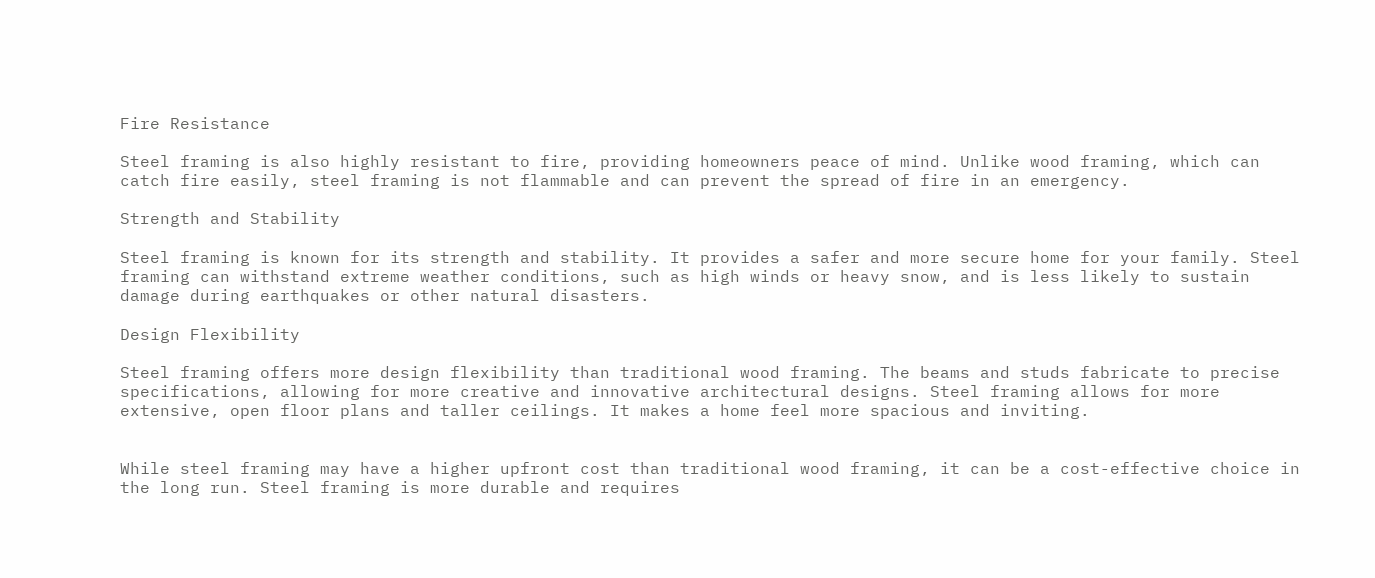Fire Resistance

Steel framing is also highly resistant to fire, providing homeowners peace of mind. Unlike wood framing, which can catch fire easily, steel framing is not flammable and can prevent the spread of fire in an emergency.

Strength and Stability

Steel framing is known for its strength and stability. It provides a safer and more secure home for your family. Steel framing can withstand extreme weather conditions, such as high winds or heavy snow, and is less likely to sustain damage during earthquakes or other natural disasters.

Design Flexibility

Steel framing offers more design flexibility than traditional wood framing. The beams and studs fabricate to precise specifications, allowing for more creative and innovative architectural designs. Steel framing allows for more extensive, open floor plans and taller ceilings. It makes a home feel more spacious and inviting.


While steel framing may have a higher upfront cost than traditional wood framing, it can be a cost-effective choice in the long run. Steel framing is more durable and requires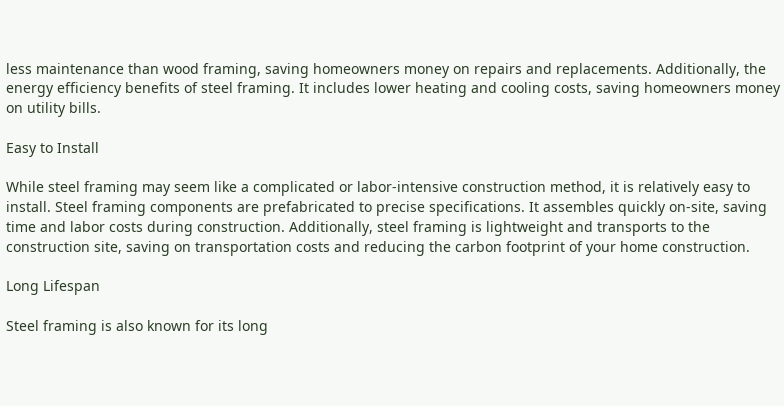less maintenance than wood framing, saving homeowners money on repairs and replacements. Additionally, the energy efficiency benefits of steel framing. It includes lower heating and cooling costs, saving homeowners money on utility bills.

Easy to Install

While steel framing may seem like a complicated or labor-intensive construction method, it is relatively easy to install. Steel framing components are prefabricated to precise specifications. It assembles quickly on-site, saving time and labor costs during construction. Additionally, steel framing is lightweight and transports to the construction site, saving on transportation costs and reducing the carbon footprint of your home construction.

Long Lifespan

Steel framing is also known for its long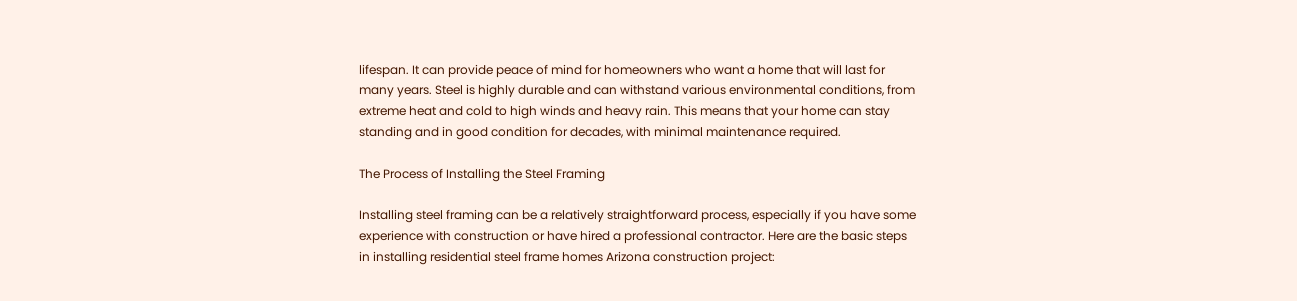lifespan. It can provide peace of mind for homeowners who want a home that will last for many years. Steel is highly durable and can withstand various environmental conditions, from extreme heat and cold to high winds and heavy rain. This means that your home can stay standing and in good condition for decades, with minimal maintenance required.

The Process of Installing the Steel Framing

Installing steel framing can be a relatively straightforward process, especially if you have some experience with construction or have hired a professional contractor. Here are the basic steps in installing residential steel frame homes Arizona construction project: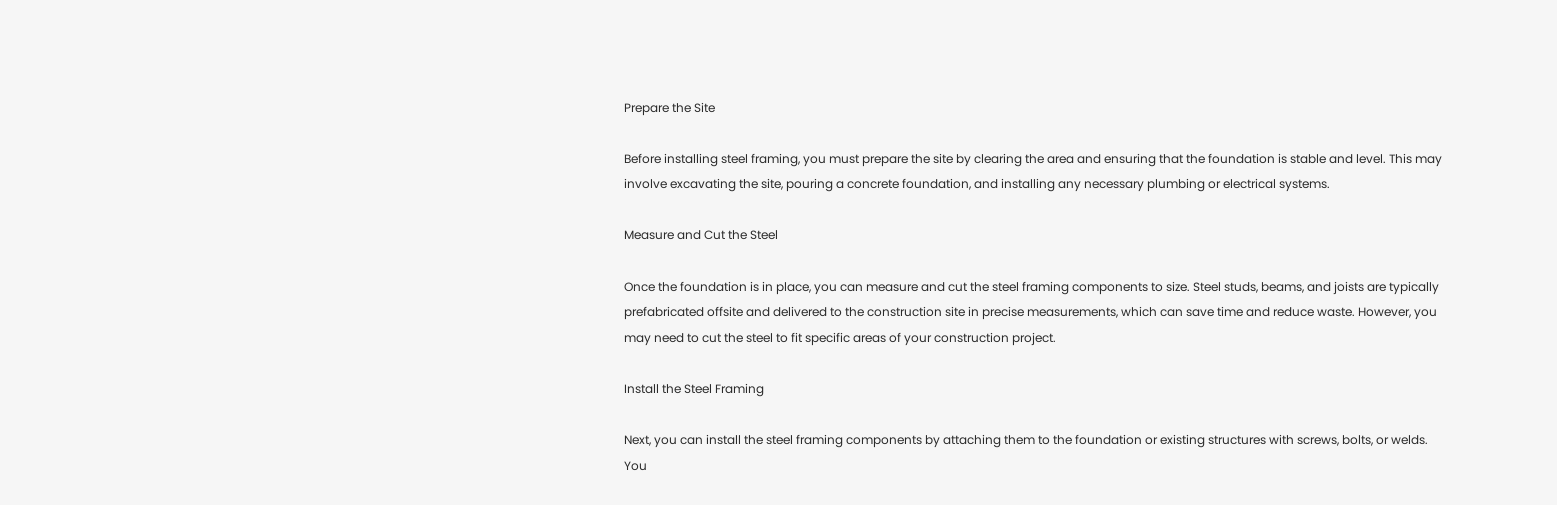Prepare the Site

Before installing steel framing, you must prepare the site by clearing the area and ensuring that the foundation is stable and level. This may involve excavating the site, pouring a concrete foundation, and installing any necessary plumbing or electrical systems.

Measure and Cut the Steel

Once the foundation is in place, you can measure and cut the steel framing components to size. Steel studs, beams, and joists are typically prefabricated offsite and delivered to the construction site in precise measurements, which can save time and reduce waste. However, you may need to cut the steel to fit specific areas of your construction project.

Install the Steel Framing

Next, you can install the steel framing components by attaching them to the foundation or existing structures with screws, bolts, or welds. You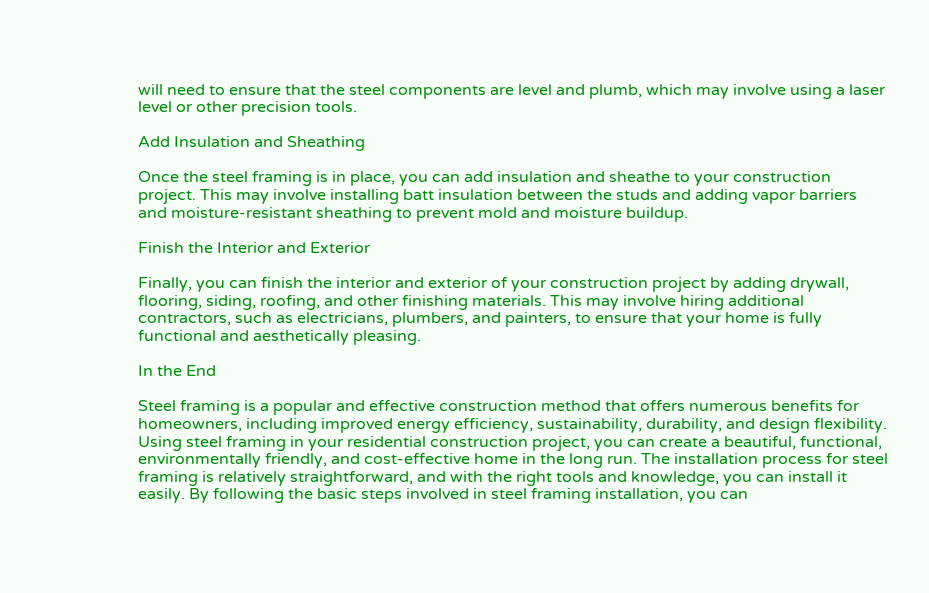will need to ensure that the steel components are level and plumb, which may involve using a laser level or other precision tools.

Add Insulation and Sheathing

Once the steel framing is in place, you can add insulation and sheathe to your construction project. This may involve installing batt insulation between the studs and adding vapor barriers and moisture-resistant sheathing to prevent mold and moisture buildup.

Finish the Interior and Exterior

Finally, you can finish the interior and exterior of your construction project by adding drywall, flooring, siding, roofing, and other finishing materials. This may involve hiring additional contractors, such as electricians, plumbers, and painters, to ensure that your home is fully functional and aesthetically pleasing.

In the End

Steel framing is a popular and effective construction method that offers numerous benefits for homeowners, including improved energy efficiency, sustainability, durability, and design flexibility. Using steel framing in your residential construction project, you can create a beautiful, functional, environmentally friendly, and cost-effective home in the long run. The installation process for steel framing is relatively straightforward, and with the right tools and knowledge, you can install it easily. By following the basic steps involved in steel framing installation, you can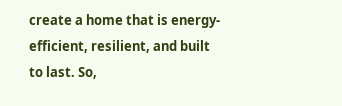create a home that is energy-efficient, resilient, and built to last. So,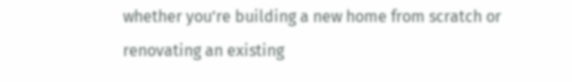whether you’re building a new home from scratch or renovating an existing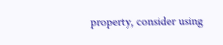property, consider using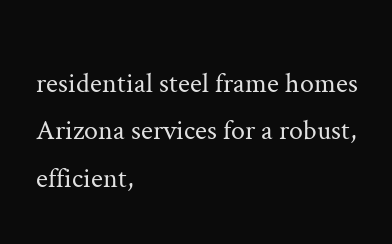residential steel frame homes Arizona services for a robust, efficient,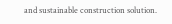and sustainable construction solution.